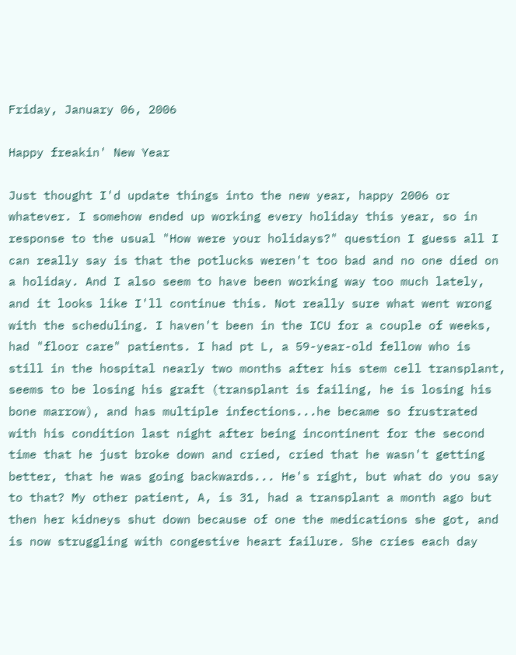Friday, January 06, 2006

Happy freakin' New Year

Just thought I'd update things into the new year, happy 2006 or whatever. I somehow ended up working every holiday this year, so in response to the usual "How were your holidays?" question I guess all I can really say is that the potlucks weren't too bad and no one died on a holiday. And I also seem to have been working way too much lately, and it looks like I'll continue this. Not really sure what went wrong with the scheduling. I haven't been in the ICU for a couple of weeks, had "floor care" patients. I had pt L, a 59-year-old fellow who is still in the hospital nearly two months after his stem cell transplant, seems to be losing his graft (transplant is failing, he is losing his bone marrow), and has multiple infections...he became so frustrated with his condition last night after being incontinent for the second time that he just broke down and cried, cried that he wasn't getting better, that he was going backwards... He's right, but what do you say to that? My other patient, A, is 31, had a transplant a month ago but then her kidneys shut down because of one the medications she got, and is now struggling with congestive heart failure. She cries each day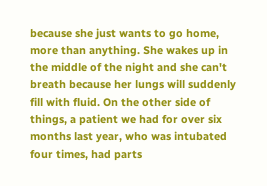because she just wants to go home, more than anything. She wakes up in the middle of the night and she can't breath because her lungs will suddenly fill with fluid. On the other side of things, a patient we had for over six months last year, who was intubated four times, had parts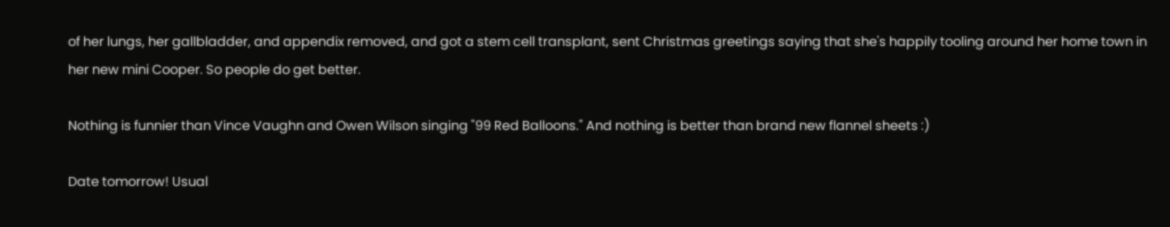of her lungs, her gallbladder, and appendix removed, and got a stem cell transplant, sent Christmas greetings saying that she's happily tooling around her home town in her new mini Cooper. So people do get better.

Nothing is funnier than Vince Vaughn and Owen Wilson singing "99 Red Balloons." And nothing is better than brand new flannel sheets :)

Date tomorrow! Usual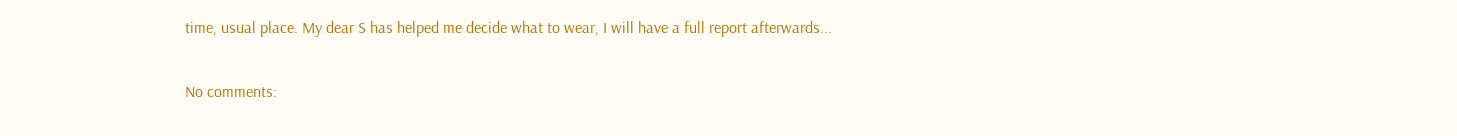time, usual place. My dear S has helped me decide what to wear, I will have a full report afterwards...

No comments: